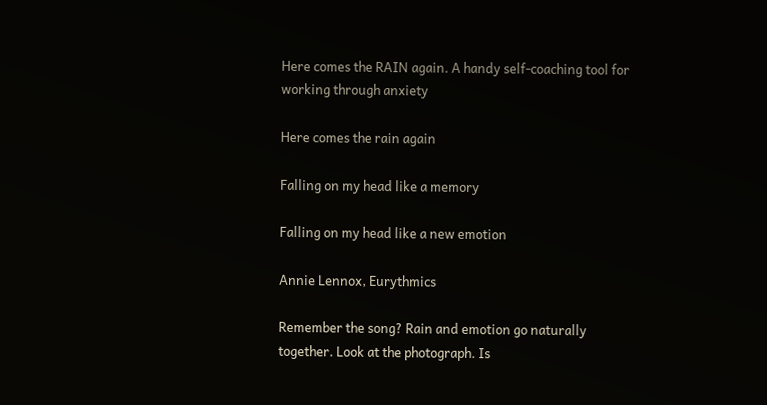Here comes the RAIN again. A handy self-coaching tool for working through anxiety

Here comes the rain again

Falling on my head like a memory

Falling on my head like a new emotion

Annie Lennox, Eurythmics

Remember the song? Rain and emotion go naturally together. Look at the photograph. Is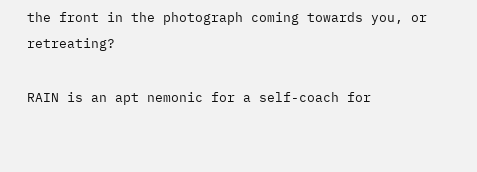the front in the photograph coming towards you, or retreating?

RAIN is an apt nemonic for a self-coach for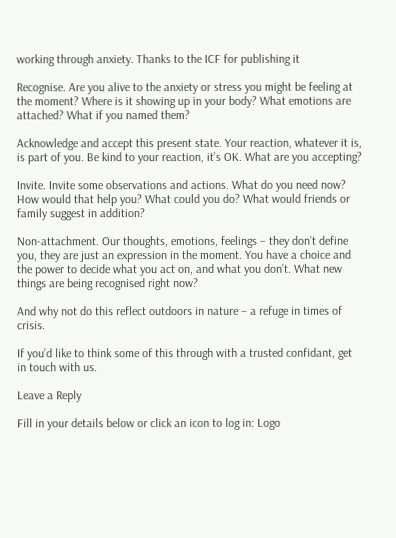working through anxiety. Thanks to the ICF for publishing it

Recognise. Are you alive to the anxiety or stress you might be feeling at the moment? Where is it showing up in your body? What emotions are attached? What if you named them?

Acknowledge and accept this present state. Your reaction, whatever it is, is part of you. Be kind to your reaction, it’s OK. What are you accepting?

Invite. Invite some observations and actions. What do you need now? How would that help you? What could you do? What would friends or family suggest in addition?

Non-attachment. Our thoughts, emotions, feelings – they don’t define you, they are just an expression in the moment. You have a choice and the power to decide what you act on, and what you don’t. What new things are being recognised right now?

And why not do this reflect outdoors in nature – a refuge in times of crisis.

If you’d like to think some of this through with a trusted confidant, get in touch with us.

Leave a Reply

Fill in your details below or click an icon to log in: Logo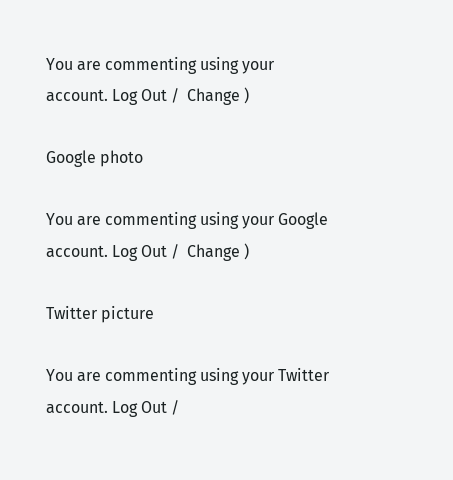You are commenting using your account. Log Out /  Change )

Google photo

You are commenting using your Google account. Log Out /  Change )

Twitter picture

You are commenting using your Twitter account. Log Out /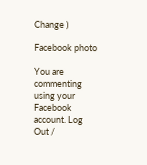Change )

Facebook photo

You are commenting using your Facebook account. Log Out /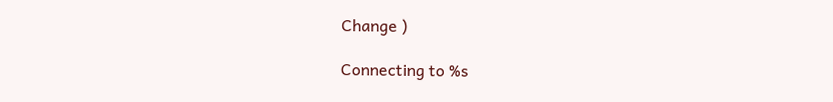Change )

Connecting to %s